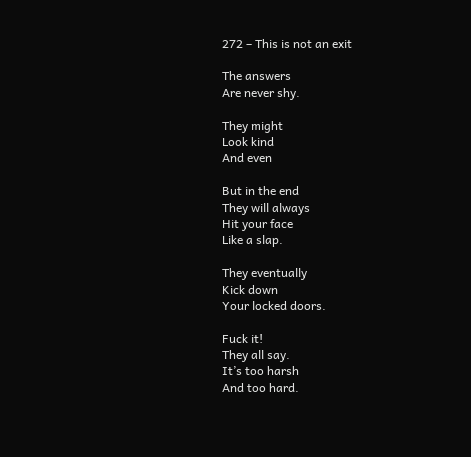272 – This is not an exit

The answers
Are never shy.

They might
Look kind
And even

But in the end
They will always
Hit your face
Like a slap.

They eventually
Kick down
Your locked doors.

Fuck it!
They all say.
It’s too harsh
And too hard.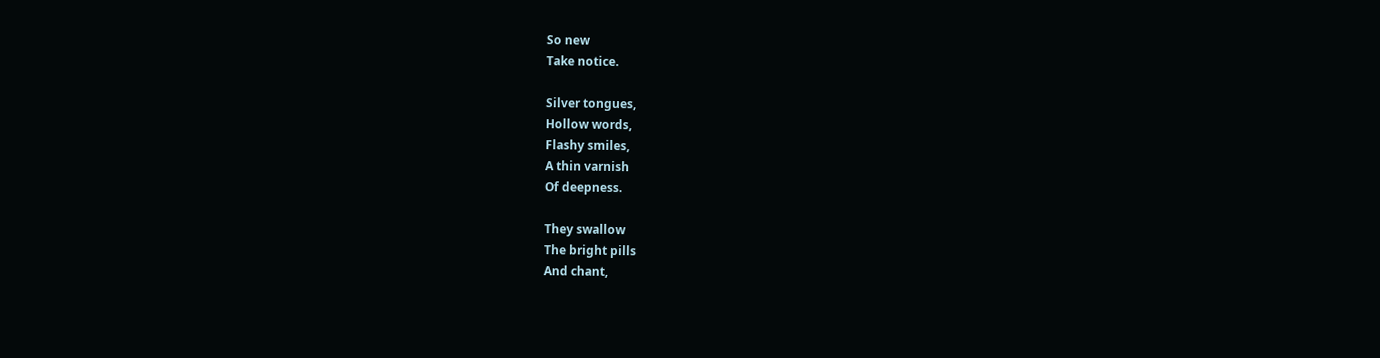So new
Take notice.

Silver tongues,
Hollow words,
Flashy smiles,
A thin varnish
Of deepness.

They swallow
The bright pills
And chant,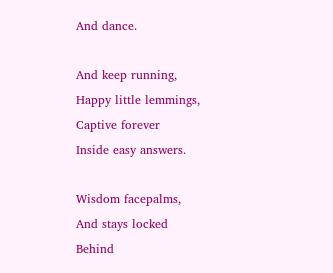And dance.

And keep running,
Happy little lemmings,
Captive forever
Inside easy answers.

Wisdom facepalms,
And stays locked
Behind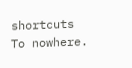shortcuts
To nowhere.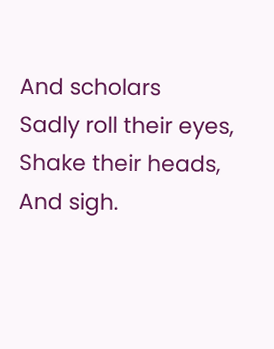And scholars
Sadly roll their eyes,
Shake their heads,
And sigh.